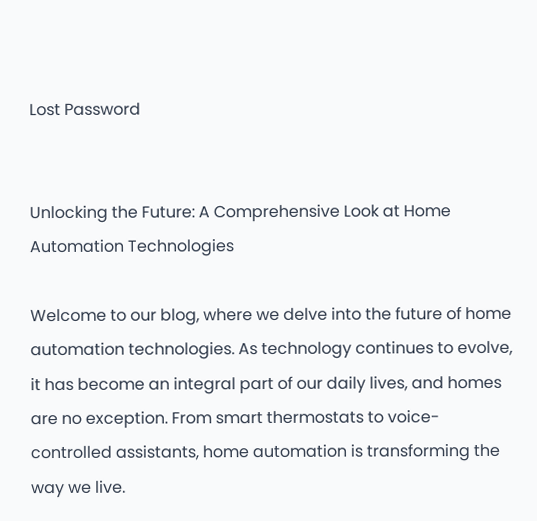Lost Password


Unlocking the Future: A Comprehensive Look at Home Automation Technologies

Welcome to our blog, where we delve into the future of home automation technologies. As technology continues to evolve, it has become an integral part of our daily lives, and homes are no exception. From smart thermostats to voice-controlled assistants, home automation is transforming the way we live.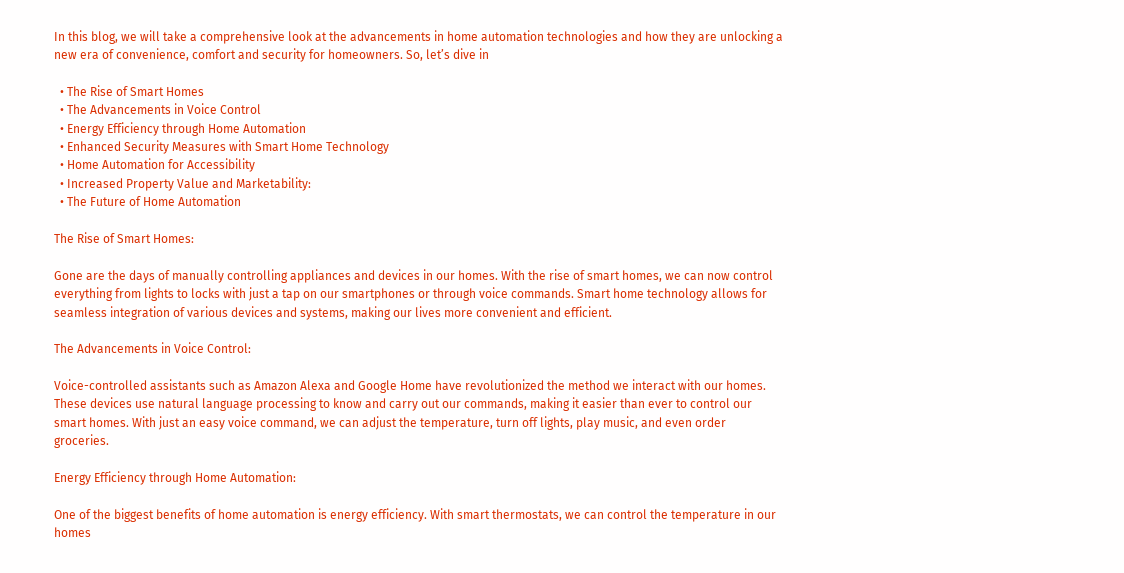In this blog, we will take a comprehensive look at the advancements in home automation technologies and how they are unlocking a new era of convenience, comfort and security for homeowners. So, let’s dive in

  • The Rise of Smart Homes
  • The Advancements in Voice Control
  • Energy Efficiency through Home Automation
  • Enhanced Security Measures with Smart Home Technology
  • Home Automation for Accessibility
  • Increased Property Value and Marketability:
  • The Future of Home Automation

The Rise of Smart Homes:

Gone are the days of manually controlling appliances and devices in our homes. With the rise of smart homes, we can now control everything from lights to locks with just a tap on our smartphones or through voice commands. Smart home technology allows for seamless integration of various devices and systems, making our lives more convenient and efficient.

The Advancements in Voice Control:

Voice-controlled assistants such as Amazon Alexa and Google Home have revolutionized the method we interact with our homes. These devices use natural language processing to know and carry out our commands, making it easier than ever to control our smart homes. With just an easy voice command, we can adjust the temperature, turn off lights, play music, and even order groceries.

Energy Efficiency through Home Automation:

One of the biggest benefits of home automation is energy efficiency. With smart thermostats, we can control the temperature in our homes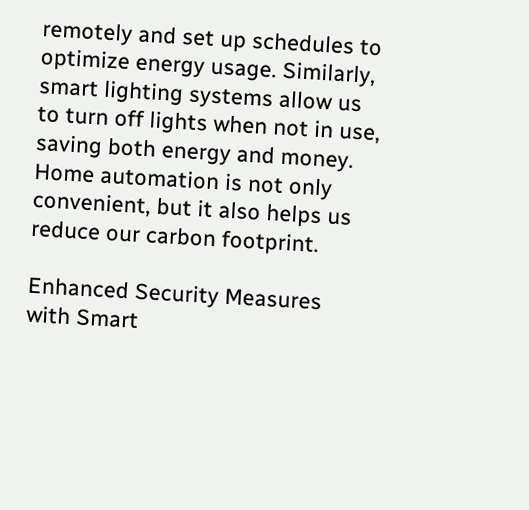remotely and set up schedules to optimize energy usage. Similarly, smart lighting systems allow us to turn off lights when not in use, saving both energy and money. Home automation is not only convenient, but it also helps us reduce our carbon footprint.

Enhanced Security Measures with Smart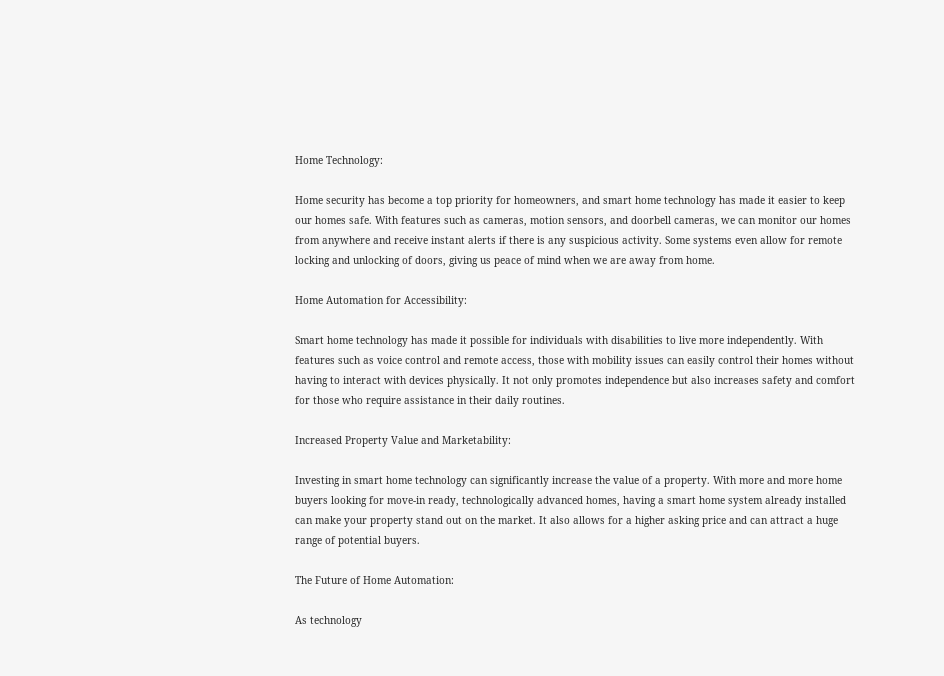Home Technology:

Home security has become a top priority for homeowners, and smart home technology has made it easier to keep our homes safe. With features such as cameras, motion sensors, and doorbell cameras, we can monitor our homes from anywhere and receive instant alerts if there is any suspicious activity. Some systems even allow for remote locking and unlocking of doors, giving us peace of mind when we are away from home.

Home Automation for Accessibility:

Smart home technology has made it possible for individuals with disabilities to live more independently. With features such as voice control and remote access, those with mobility issues can easily control their homes without having to interact with devices physically. It not only promotes independence but also increases safety and comfort for those who require assistance in their daily routines.

Increased Property Value and Marketability:

Investing in smart home technology can significantly increase the value of a property. With more and more home buyers looking for move-in ready, technologically advanced homes, having a smart home system already installed can make your property stand out on the market. It also allows for a higher asking price and can attract a huge range of potential buyers.

The Future of Home Automation:

As technology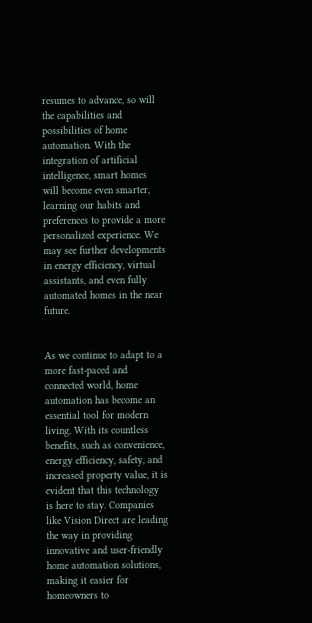resumes to advance, so will the capabilities and possibilities of home automation. With the integration of artificial intelligence, smart homes will become even smarter, learning our habits and preferences to provide a more personalized experience. We may see further developments in energy efficiency, virtual assistants, and even fully automated homes in the near future.


As we continue to adapt to a more fast-paced and connected world, home automation has become an essential tool for modern living. With its countless benefits, such as convenience, energy efficiency, safety, and increased property value, it is evident that this technology is here to stay. Companies like Vision Direct are leading the way in providing innovative and user-friendly home automation solutions, making it easier for homeowners to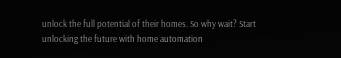unlock the full potential of their homes. So why wait? Start unlocking the future with home automation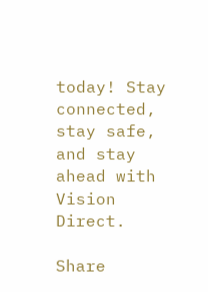today! Stay connected, stay safe, and stay ahead with Vision Direct.

Share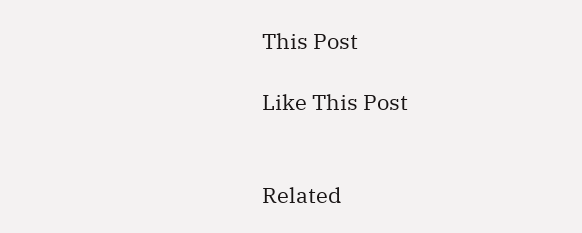This Post

Like This Post


Related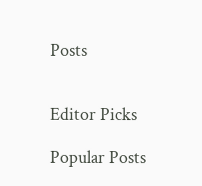Posts


Editor Picks

Popular Posts